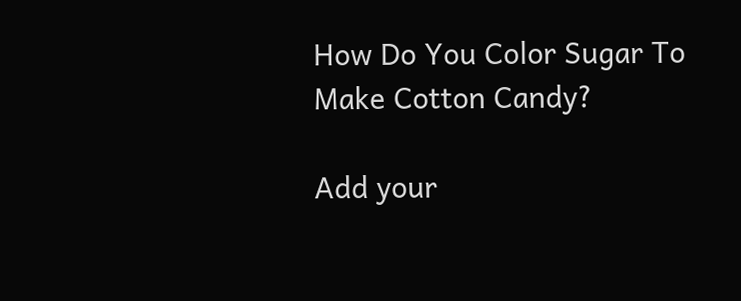How Do You Color Sugar To Make Cotton Candy?

Add your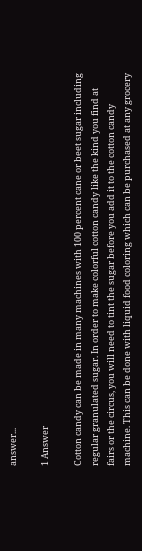answer...

1 Answer

Cotton candy can be made in many machines with 100 percent cane or beet sugar including regular granulated sugar. In order to make colorful cotton candy like the kind you find at fairs or the circus, you will need to tint the sugar before you add it to the cotton candy machine. This can be done with liquid food coloring which can be purchased at any grocery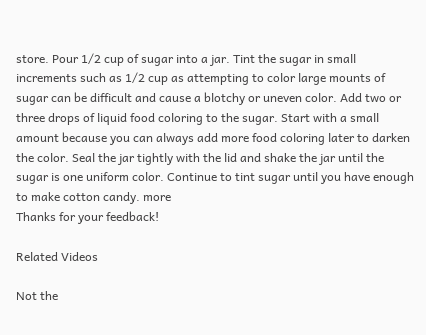store. Pour 1/2 cup of sugar into a jar. Tint the sugar in small increments such as 1/2 cup as attempting to color large mounts of sugar can be difficult and cause a blotchy or uneven color. Add two or three drops of liquid food coloring to the sugar. Start with a small amount because you can always add more food coloring later to darken the color. Seal the jar tightly with the lid and shake the jar until the sugar is one uniform color. Continue to tint sugar until you have enough to make cotton candy. more
Thanks for your feedback!

Related Videos

Not the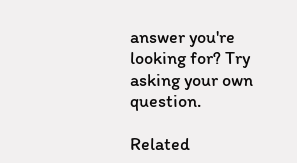answer you're looking for? Try asking your own question.

Related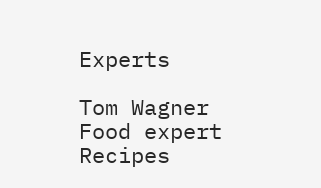Experts

Tom Wagner
Food expert
Recipes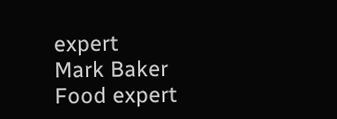expert
Mark Baker
Food expert